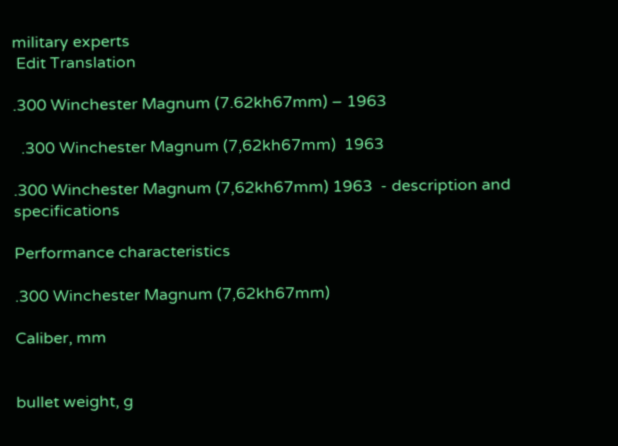military experts
 Edit Translation

.300 Winchester Magnum (7.62kh67mm) – 1963

  .300 Winchester Magnum (7,62kh67mm)  1963

.300 Winchester Magnum (7,62kh67mm) 1963  - description and specifications

Performance characteristics

.300 Winchester Magnum (7,62kh67mm)

Caliber, mm


bullet weight, g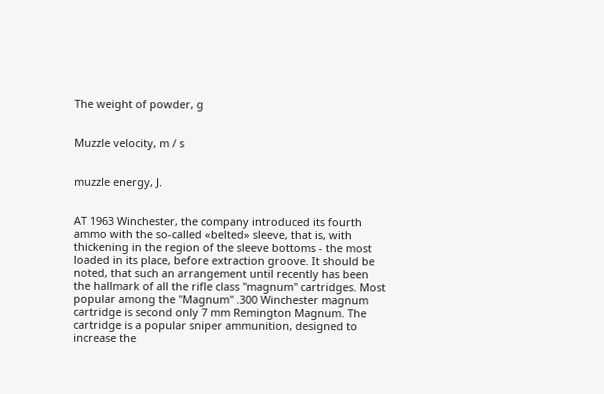The weight of powder, g


Muzzle velocity, m / s


muzzle energy, J.


AT 1963 Winchester, the company introduced its fourth ammo with the so-called «belted» sleeve, that is, with thickening in the region of the sleeve bottoms - the most loaded in its place, before extraction groove. It should be noted, that such an arrangement until recently has been the hallmark of all the rifle class "magnum" cartridges. Most popular among the "Magnum" .300 Winchester magnum cartridge is second only 7 mm Remington Magnum. The cartridge is a popular sniper ammunition, designed to increase the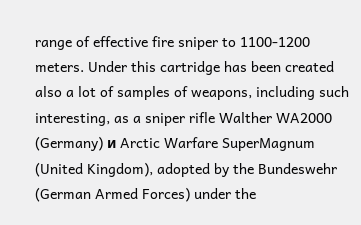range of effective fire sniper to 1100-1200 meters. Under this cartridge has been created also a lot of samples of weapons, including such interesting, as a sniper rifle Walther WA2000 (Germany) и Arctic Warfare SuperMagnum (United Kingdom), adopted by the Bundeswehr (German Armed Forces) under the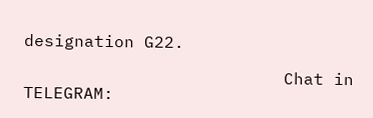designation G22.

                          Chat in TELEGRAM: